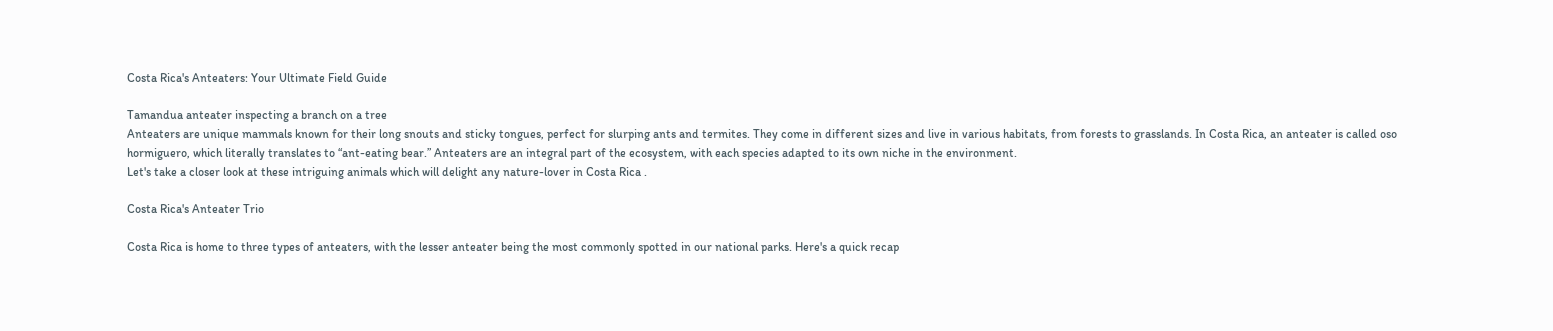Costa Rica's Anteaters: Your Ultimate Field Guide

Tamandua anteater inspecting a branch on a tree
Anteaters are unique mammals known for their long snouts and sticky tongues, perfect for slurping ants and termites. They come in different sizes and live in various habitats, from forests to grasslands. In Costa Rica, an anteater is called oso hormiguero, which literally translates to “ant-eating bear.” Anteaters are an integral part of the ecosystem, with each species adapted to its own niche in the environment.
Let's take a closer look at these intriguing animals which will delight any nature-lover in Costa Rica .

Costa Rica's Anteater Trio

Costa Rica is home to three types of anteaters, with the lesser anteater being the most commonly spotted in our national parks. Here's a quick recap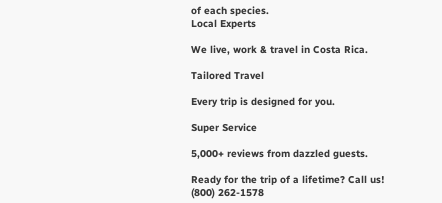of each species.
Local Experts

We live, work & travel in Costa Rica.

Tailored Travel

Every trip is designed for you.

Super Service

5,000+ reviews from dazzled guests.

Ready for the trip of a lifetime? Call us!
(800) 262-1578